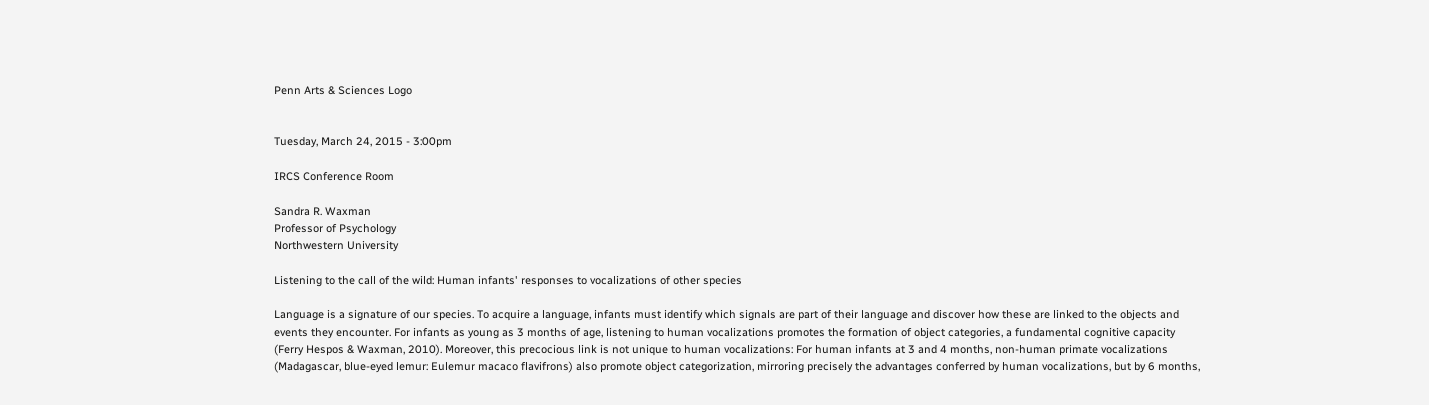Penn Arts & Sciences Logo


Tuesday, March 24, 2015 - 3:00pm

IRCS Conference Room

Sandra R. Waxman
Professor of Psychology
Northwestern University

Listening to the call of the wild: Human infants' responses to vocalizations of other species

Language is a signature of our species. To acquire a language, infants must identify which signals are part of their language and discover how these are linked to the objects and events they encounter. For infants as young as 3 months of age, listening to human vocalizations promotes the formation of object categories, a fundamental cognitive capacity (Ferry Hespos & Waxman, 2010). Moreover, this precocious link is not unique to human vocalizations: For human infants at 3 and 4 months, non-human primate vocalizations (Madagascar, blue-eyed lemur: Eulemur macaco flavifrons) also promote object categorization, mirroring precisely the advantages conferred by human vocalizations, but by 6 months,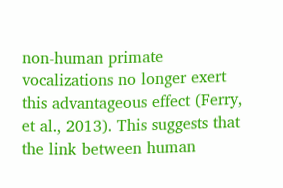non-human primate vocalizations no longer exert this advantageous effect (Ferry, et al., 2013). This suggests that the link between human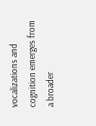vocalizations and cognition emerges from a broader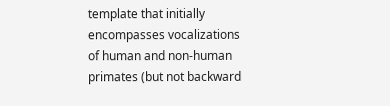template that initially encompasses vocalizations of human and non-human primates (but not backward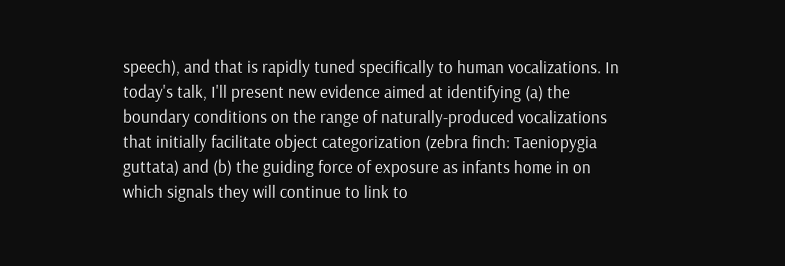speech), and that is rapidly tuned specifically to human vocalizations. In today's talk, I'll present new evidence aimed at identifying (a) the boundary conditions on the range of naturally-produced vocalizations that initially facilitate object categorization (zebra finch: Taeniopygia guttata) and (b) the guiding force of exposure as infants home in on which signals they will continue to link to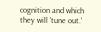cognition and which they will 'tune out.'